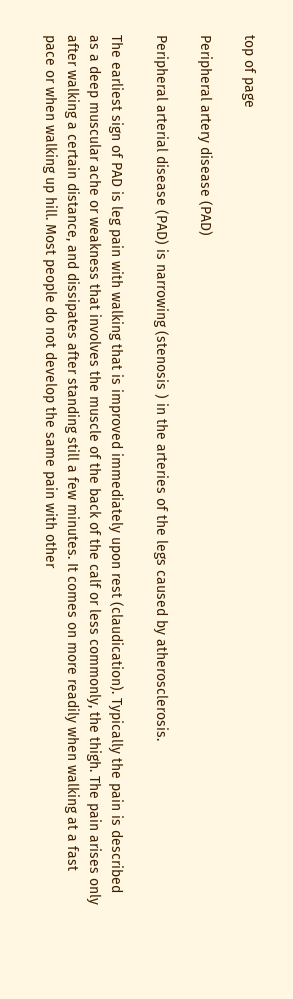top of page

Peripheral artery disease (PAD)

Peripheral arterial disease (PAD) is narrowing (stenosis ) in the arteries of the legs caused by atherosclerosis.

The earliest sign of PAD is leg pain with walking that is improved immediately upon rest (claudication). Typically the pain is described as a deep muscular ache or weakness that involves the muscle of the back of the calf or less commonly, the thigh. The pain arises only after walking a certain distance, and dissipates after standing still a few minutes. It comes on more readily when walking at a fast pace or when walking up hill. Most people do not develop the same pain with other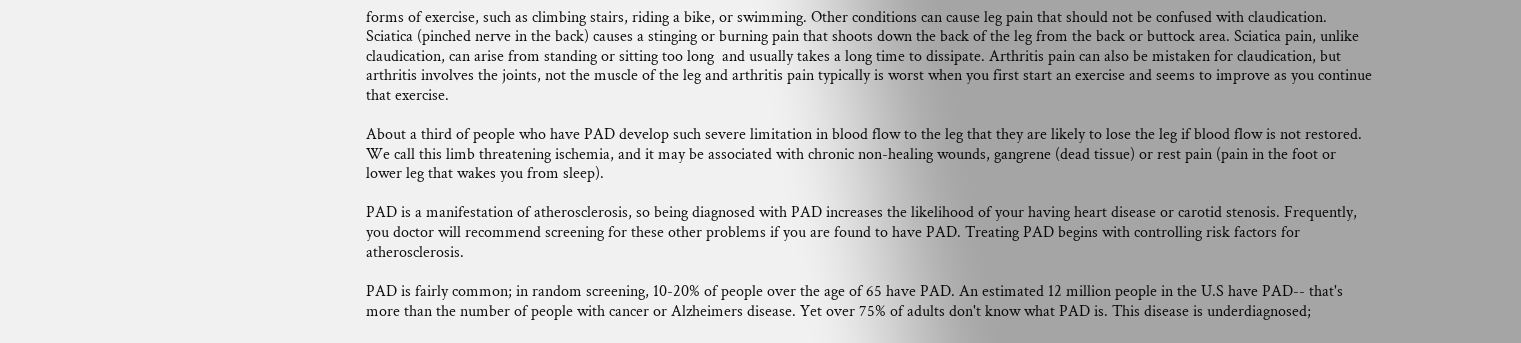forms of exercise, such as climbing stairs, riding a bike, or swimming. Other conditions can cause leg pain that should not be confused with claudication. Sciatica (pinched nerve in the back) causes a stinging or burning pain that shoots down the back of the leg from the back or buttock area. Sciatica pain, unlike claudication, can arise from standing or sitting too long  and usually takes a long time to dissipate. Arthritis pain can also be mistaken for claudication, but arthritis involves the joints, not the muscle of the leg and arthritis pain typically is worst when you first start an exercise and seems to improve as you continue that exercise.

About a third of people who have PAD develop such severe limitation in blood flow to the leg that they are likely to lose the leg if blood flow is not restored. We call this limb threatening ischemia, and it may be associated with chronic non-healing wounds, gangrene (dead tissue) or rest pain (pain in the foot or lower leg that wakes you from sleep).

PAD is a manifestation of atherosclerosis, so being diagnosed with PAD increases the likelihood of your having heart disease or carotid stenosis. Frequently, you doctor will recommend screening for these other problems if you are found to have PAD. Treating PAD begins with controlling risk factors for atherosclerosis.

PAD is fairly common; in random screening, 10-20% of people over the age of 65 have PAD. An estimated 12 million people in the U.S have PAD-- that's more than the number of people with cancer or Alzheimers disease. Yet over 75% of adults don't know what PAD is. This disease is underdiagnosed;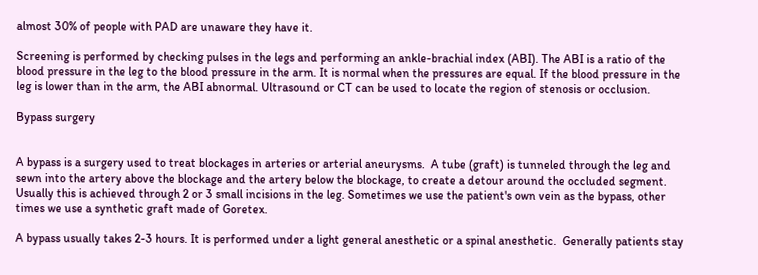almost 30% of people with PAD are unaware they have it.

Screening is performed by checking pulses in the legs and performing an ankle-brachial index (ABI). The ABI is a ratio of the blood pressure in the leg to the blood pressure in the arm. It is normal when the pressures are equal. If the blood pressure in the leg is lower than in the arm, the ABI abnormal. Ultrasound or CT can be used to locate the region of stenosis or occlusion.

Bypass surgery


A bypass is a surgery used to treat blockages in arteries or arterial aneurysms.  A tube (graft) is tunneled through the leg and sewn into the artery above the blockage and the artery below the blockage, to create a detour around the occluded segment. Usually this is achieved through 2 or 3 small incisions in the leg. Sometimes we use the patient's own vein as the bypass, other times we use a synthetic graft made of Goretex.

A bypass usually takes 2-3 hours. It is performed under a light general anesthetic or a spinal anesthetic.  Generally patients stay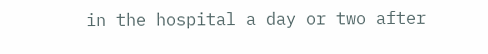in the hospital a day or two after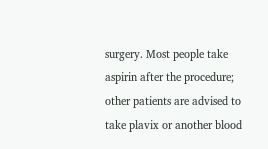surgery. Most people take aspirin after the procedure; other patients are advised to take plavix or another blood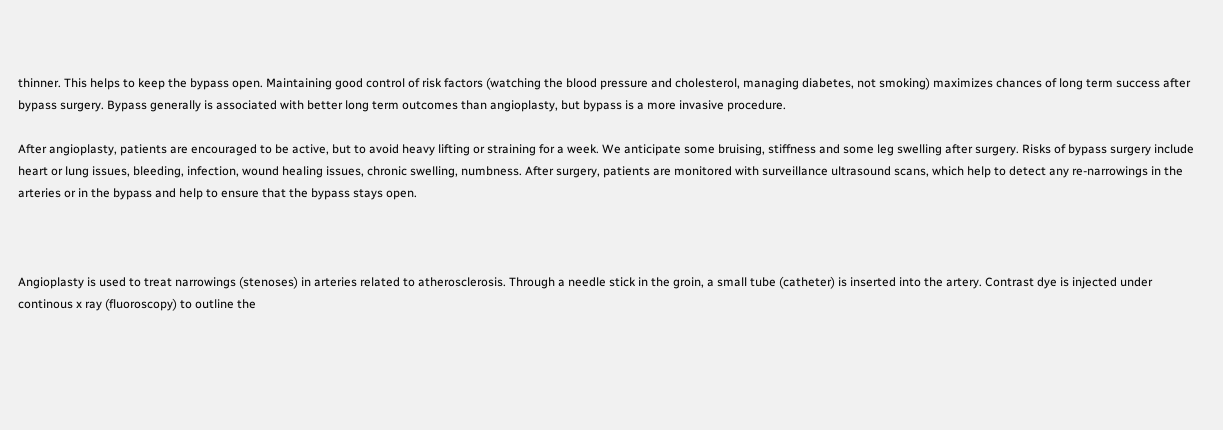thinner. This helps to keep the bypass open. Maintaining good control of risk factors (watching the blood pressure and cholesterol, managing diabetes, not smoking) maximizes chances of long term success after bypass surgery. Bypass generally is associated with better long term outcomes than angioplasty, but bypass is a more invasive procedure.

After angioplasty, patients are encouraged to be active, but to avoid heavy lifting or straining for a week. We anticipate some bruising, stiffness and some leg swelling after surgery. Risks of bypass surgery include heart or lung issues, bleeding, infection, wound healing issues, chronic swelling, numbness. After surgery, patients are monitored with surveillance ultrasound scans, which help to detect any re-narrowings in the arteries or in the bypass and help to ensure that the bypass stays open.



Angioplasty is used to treat narrowings (stenoses) in arteries related to atherosclerosis. Through a needle stick in the groin, a small tube (catheter) is inserted into the artery. Contrast dye is injected under continous x ray (fluoroscopy) to outline the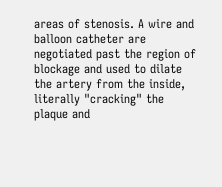areas of stenosis. A wire and balloon catheter are negotiated past the region of blockage and used to dilate the artery from the inside, literally "cracking" the plaque and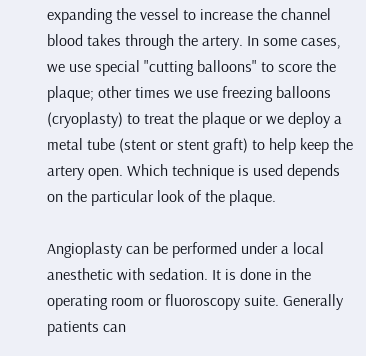expanding the vessel to increase the channel blood takes through the artery. In some cases, we use special "cutting balloons" to score the plaque; other times we use freezing balloons (cryoplasty) to treat the plaque or we deploy a metal tube (stent or stent graft) to help keep the artery open. Which technique is used depends on the particular look of the plaque.

Angioplasty can be performed under a local anesthetic with sedation. It is done in the operating room or fluoroscopy suite. Generally patients can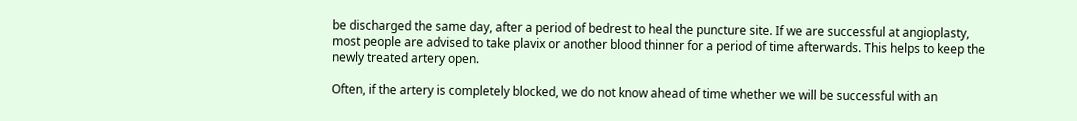be discharged the same day, after a period of bedrest to heal the puncture site. If we are successful at angioplasty, most people are advised to take plavix or another blood thinner for a period of time afterwards. This helps to keep the newly treated artery open.

Often, if the artery is completely blocked, we do not know ahead of time whether we will be successful with an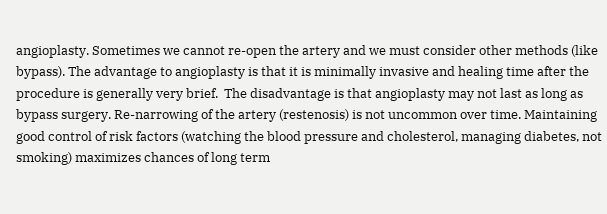angioplasty. Sometimes we cannot re-open the artery and we must consider other methods (like bypass). The advantage to angioplasty is that it is minimally invasive and healing time after the procedure is generally very brief.  The disadvantage is that angioplasty may not last as long as bypass surgery. Re-narrowing of the artery (restenosis) is not uncommon over time. Maintaining good control of risk factors (watching the blood pressure and cholesterol, managing diabetes, not smoking) maximizes chances of long term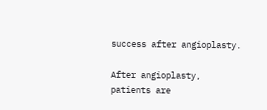success after angioplasty.

After angioplasty, patients are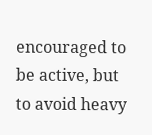encouraged to be active, but to avoid heavy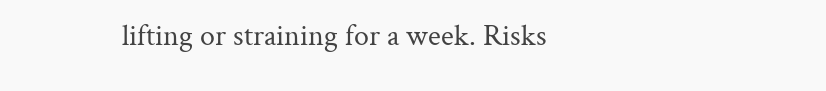lifting or straining for a week. Risks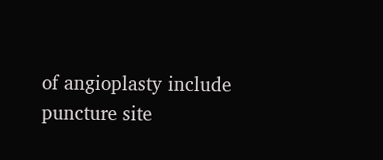of angioplasty include puncture site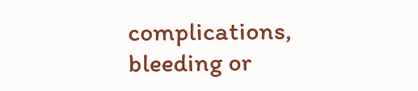complications, bleeding or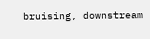bruising, downstream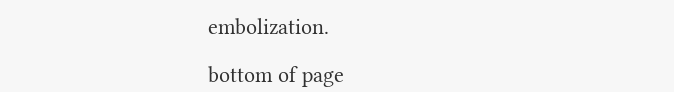embolization.

bottom of page